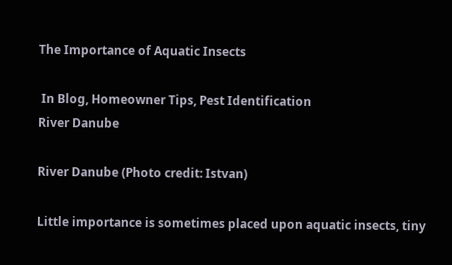The Importance of Aquatic Insects

 In Blog, Homeowner Tips, Pest Identification
River Danube

River Danube (Photo credit: Istvan)

Little importance is sometimes placed upon aquatic insects, tiny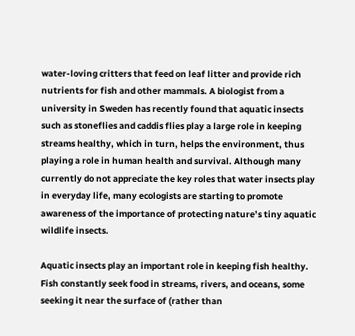water-loving critters that feed on leaf litter and provide rich nutrients for fish and other mammals. A biologist from a university in Sweden has recently found that aquatic insects such as stoneflies and caddis flies play a large role in keeping streams healthy, which in turn, helps the environment, thus playing a role in human health and survival. Although many currently do not appreciate the key roles that water insects play in everyday life, many ecologists are starting to promote awareness of the importance of protecting nature’s tiny aquatic wildlife insects.

Aquatic insects play an important role in keeping fish healthy. Fish constantly seek food in streams, rivers, and oceans, some seeking it near the surface of (rather than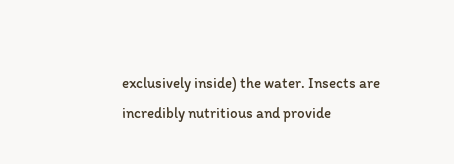exclusively inside) the water. Insects are incredibly nutritious and provide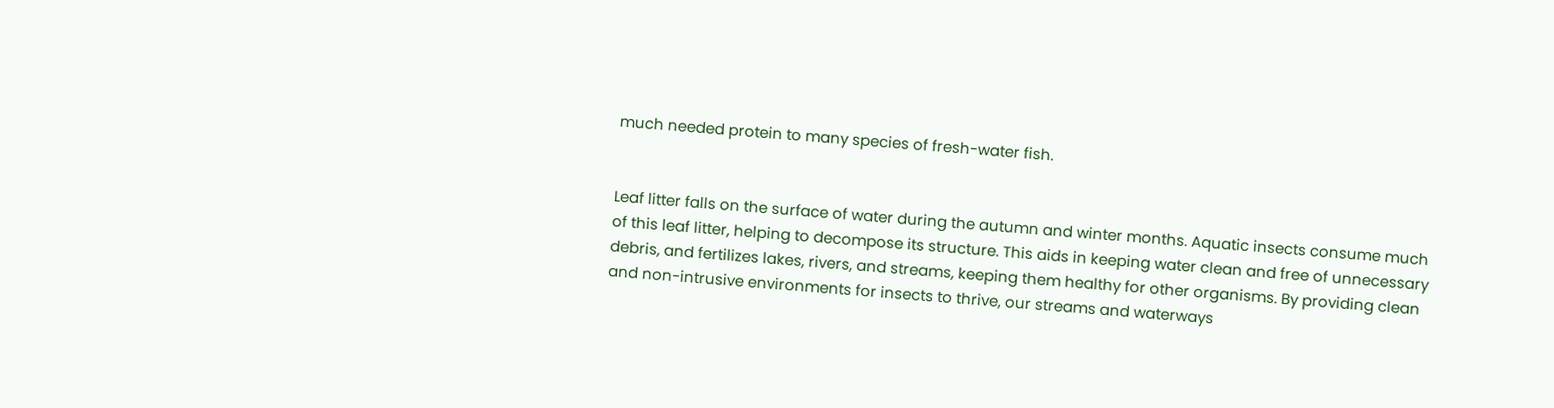much needed protein to many species of fresh-water fish.


Leaf litter falls on the surface of water during the autumn and winter months. Aquatic insects consume much of this leaf litter, helping to decompose its structure. This aids in keeping water clean and free of unnecessary debris, and fertilizes lakes, rivers, and streams, keeping them healthy for other organisms. By providing clean and non-intrusive environments for insects to thrive, our streams and waterways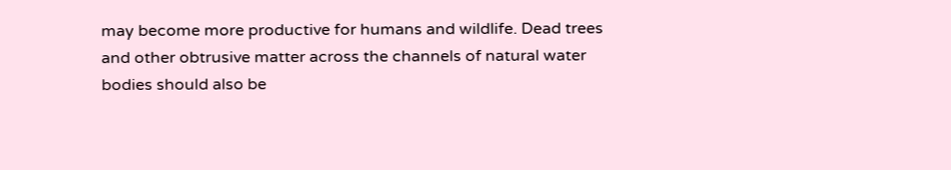may become more productive for humans and wildlife. Dead trees and other obtrusive matter across the channels of natural water bodies should also be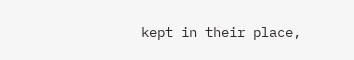kept in their place,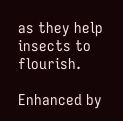as they help insects to flourish.

Enhanced by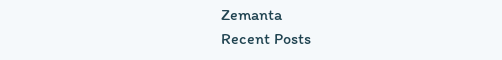Zemanta
Recent Posts